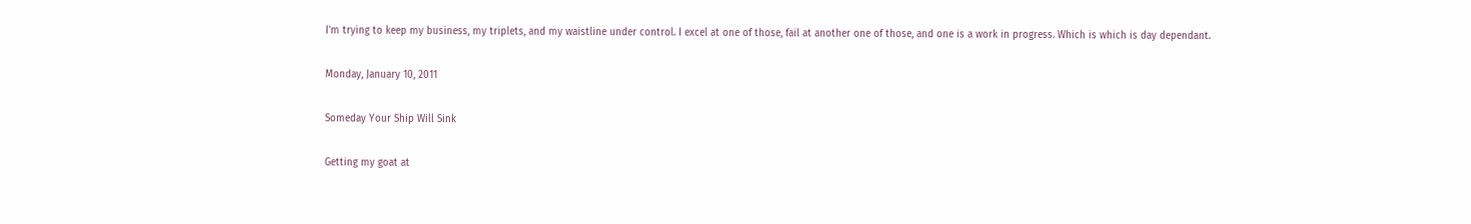I'm trying to keep my business, my triplets, and my waistline under control. I excel at one of those, fail at another one of those, and one is a work in progress. Which is which is day dependant.

Monday, January 10, 2011

Someday Your Ship Will Sink

Getting my goat at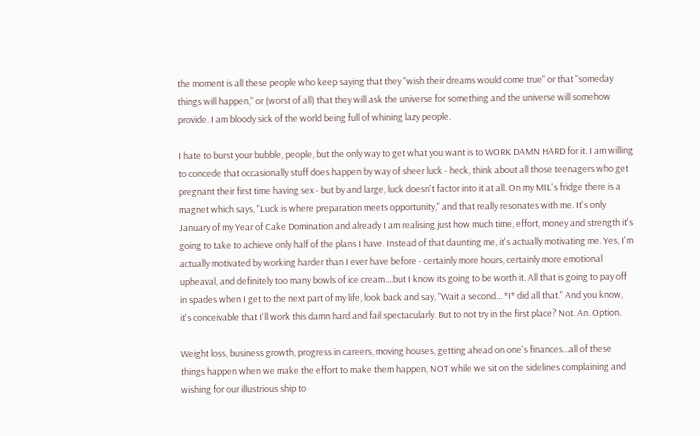the moment is all these people who keep saying that they "wish their dreams would come true" or that "someday things will happen," or (worst of all) that they will ask the universe for something and the universe will somehow provide. I am bloody sick of the world being full of whining lazy people.

I hate to burst your bubble, people, but the only way to get what you want is to WORK DAMN HARD for it. I am willing to concede that occasionally stuff does happen by way of sheer luck - heck, think about all those teenagers who get pregnant their first time having sex - but by and large, luck doesn't factor into it at all. On my MIL's fridge there is a magnet which says, "Luck is where preparation meets opportunity," and that really resonates with me. It's only January of my Year of Cake Domination and already I am realising just how much time, effort, money and strength it's going to take to achieve only half of the plans I have. Instead of that daunting me, it's actually motivating me. Yes, I'm actually motivated by working harder than I ever have before - certainly more hours, certainly more emotional upheaval, and definitely too many bowls of ice cream....but I know its going to be worth it. All that is going to pay off in spades when I get to the next part of my life, look back and say, "Wait a second... *I* did all that." And you know, it's conceivable that I'll work this damn hard and fail spectacularly. But to not try in the first place? Not. An. Option.

Weight loss, business growth, progress in careers, moving houses, getting ahead on one's finances...all of these things happen when we make the effort to make them happen, NOT while we sit on the sidelines complaining and wishing for our illustrious ship to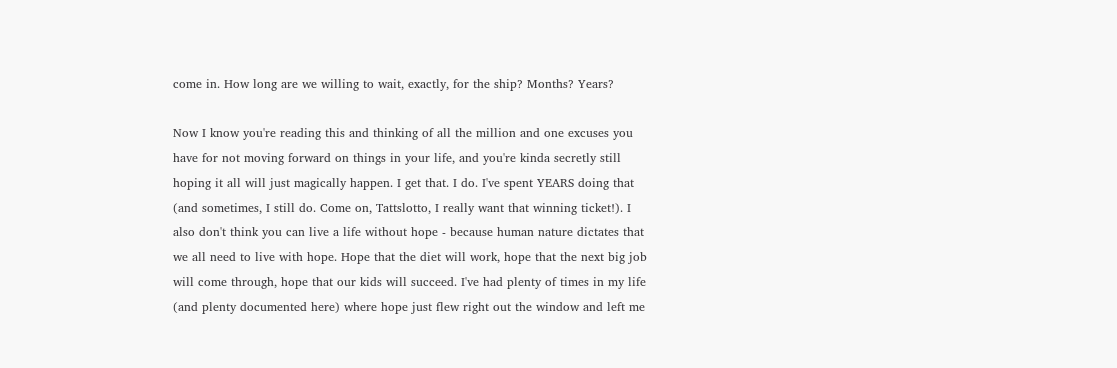come in. How long are we willing to wait, exactly, for the ship? Months? Years?

Now I know you're reading this and thinking of all the million and one excuses you have for not moving forward on things in your life, and you're kinda secretly still hoping it all will just magically happen. I get that. I do. I've spent YEARS doing that (and sometimes, I still do. Come on, Tattslotto, I really want that winning ticket!). I also don't think you can live a life without hope - because human nature dictates that we all need to live with hope. Hope that the diet will work, hope that the next big job will come through, hope that our kids will succeed. I've had plenty of times in my life (and plenty documented here) where hope just flew right out the window and left me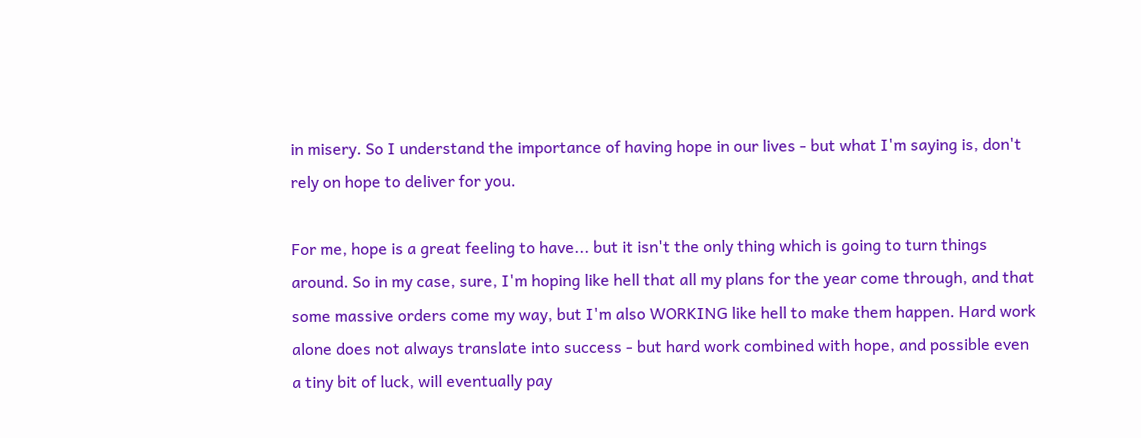in misery. So I understand the importance of having hope in our lives - but what I'm saying is, don't rely on hope to deliver for you.

For me, hope is a great feeling to have... but it isn't the only thing which is going to turn things around. So in my case, sure, I'm hoping like hell that all my plans for the year come through, and that some massive orders come my way, but I'm also WORKING like hell to make them happen. Hard work alone does not always translate into success - but hard work combined with hope, and possible even a tiny bit of luck, will eventually pay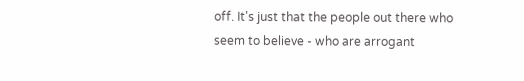off. It's just that the people out there who seem to believe - who are arrogant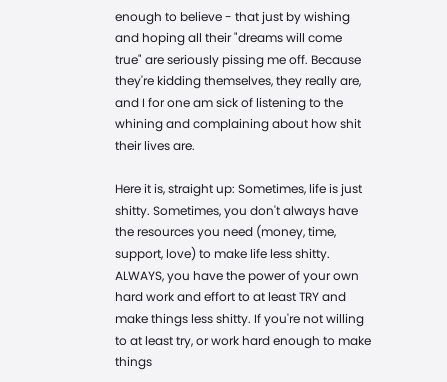enough to believe - that just by wishing and hoping all their "dreams will come true" are seriously pissing me off. Because they're kidding themselves, they really are, and I for one am sick of listening to the whining and complaining about how shit their lives are.

Here it is, straight up: Sometimes, life is just shitty. Sometimes, you don't always have the resources you need (money, time, support, love) to make life less shitty. ALWAYS, you have the power of your own hard work and effort to at least TRY and make things less shitty. If you're not willing to at least try, or work hard enough to make things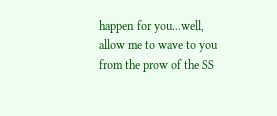happen for you...well, allow me to wave to you from the prow of the SS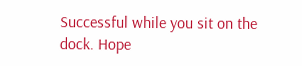Successful while you sit on the dock. Hope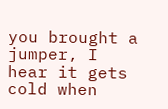you brought a jumper, I hear it gets cold when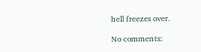hell freezes over.

No comments: